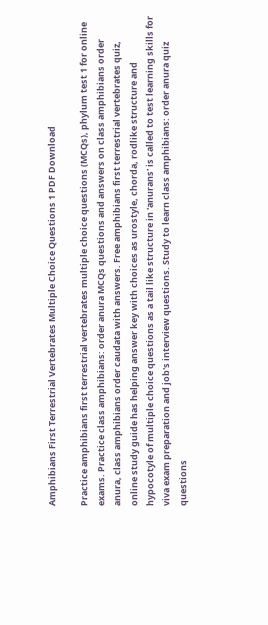Amphibians First Terrestrial Vertebrates Multiple Choice Questions 1 PDF Download

Practice amphibians first terrestrial vertebrates multiple choice questions (MCQs), phylum test 1 for online exams. Practice class amphibians: order anura MCQs questions and answers on class amphibians order anura, class amphibians order caudata with answers. Free amphibians first terrestrial vertebrates quiz, online study guide has helping answer key with choices as urostyle, chorda, rodlike structure and hypocotyle of multiple choice questions as a tail like structure in 'anurans' is called to test learning skills for viva exam preparation and job's interview questions. Study to learn class amphibians: order anura quiz questions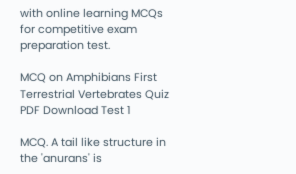with online learning MCQs for competitive exam preparation test.

MCQ on Amphibians First Terrestrial Vertebrates Quiz PDF Download Test 1

MCQ. A tail like structure in the 'anurans' is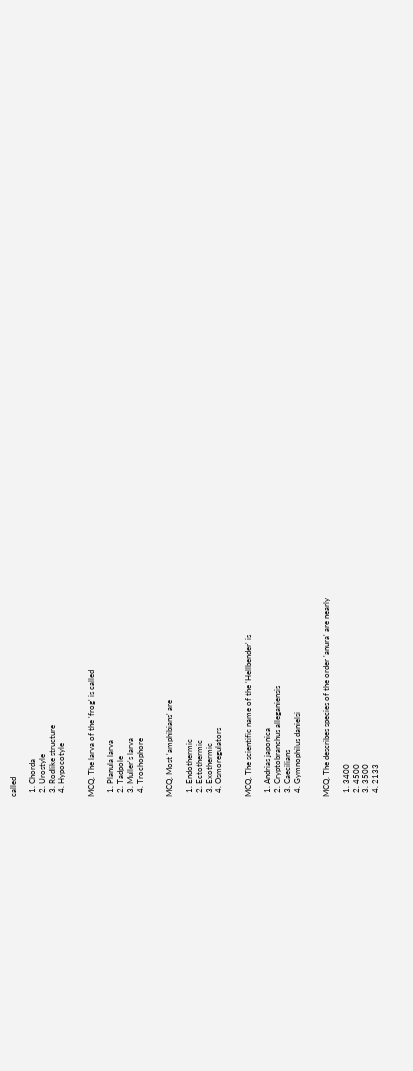called

  1. Chorda
  2. Urostyle
  3. Rodlike structure
  4. Hypocotyle


MCQ. The larva of the 'frog' is called

  1. Planula larva
  2. Tadpole
  3. Muller's larva
  4. Trochophore


MCQ. Most 'amphibians' are

  1. Endothermic
  2. Ectothermic
  3. Exothermic
  4. Osmoregulators


MCQ. The scientific name of the 'Hellbender' is

  1. Andrias japonica
  2. Cryptobranchus alleganiensis
  3. Caecilians
  4. Gymnophilus danielsi


MCQ. The describes species of the order 'anura' are nearly

  1. 3400
  2. 4500
  3. 3500
  4. 2133